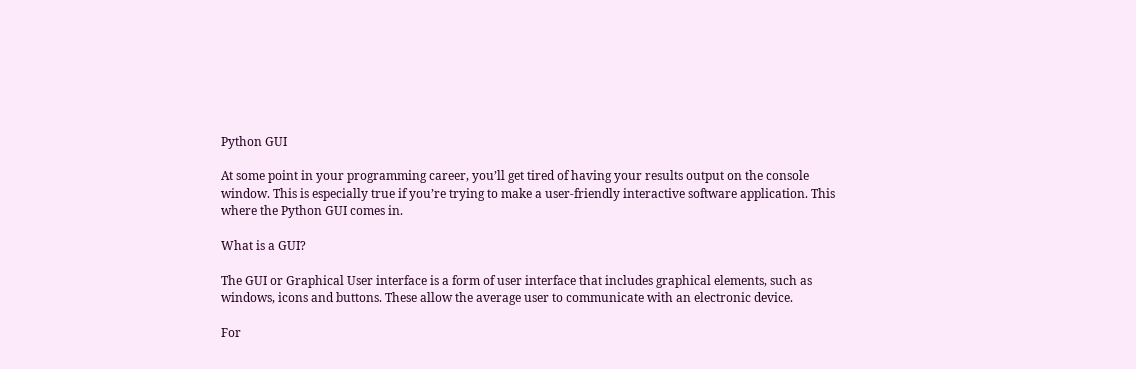Python GUI

At some point in your programming career, you’ll get tired of having your results output on the console window. This is especially true if you’re trying to make a user-friendly interactive software application. This where the Python GUI comes in.

What is a GUI?

The GUI or Graphical User interface is a form of user interface that includes graphical elements, such as windows, icons and buttons. These allow the average user to communicate with an electronic device.

For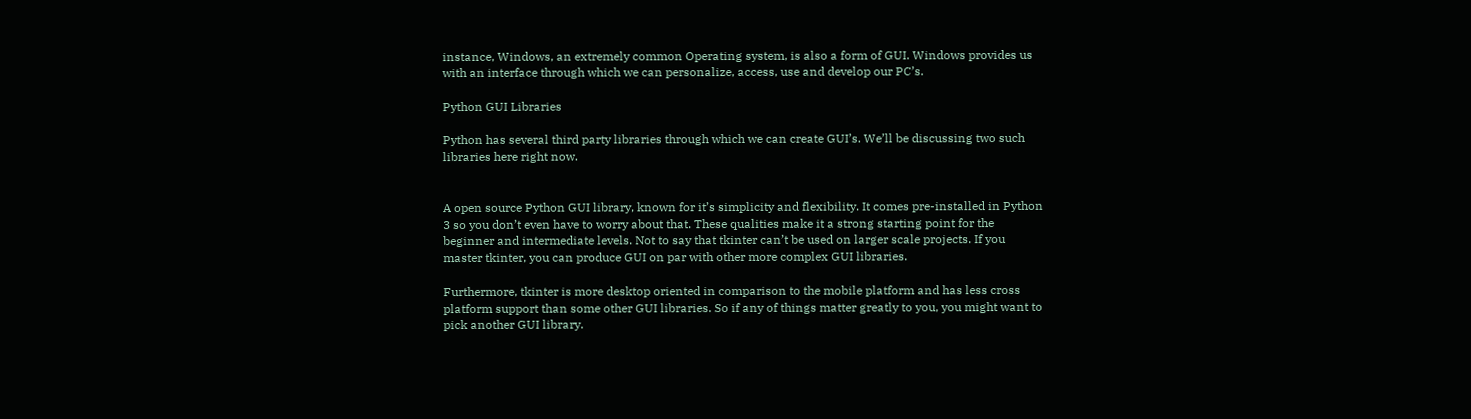instance, Windows, an extremely common Operating system, is also a form of GUI. Windows provides us with an interface through which we can personalize, access, use and develop our PC’s.

Python GUI Libraries

Python has several third party libraries through which we can create GUI’s. We’ll be discussing two such libraries here right now.


A open source Python GUI library, known for it’s simplicity and flexibility. It comes pre-installed in Python 3 so you don’t even have to worry about that. These qualities make it a strong starting point for the beginner and intermediate levels. Not to say that tkinter can’t be used on larger scale projects. If you master tkinter, you can produce GUI on par with other more complex GUI libraries.

Furthermore, tkinter is more desktop oriented in comparison to the mobile platform and has less cross platform support than some other GUI libraries. So if any of things matter greatly to you, you might want to pick another GUI library.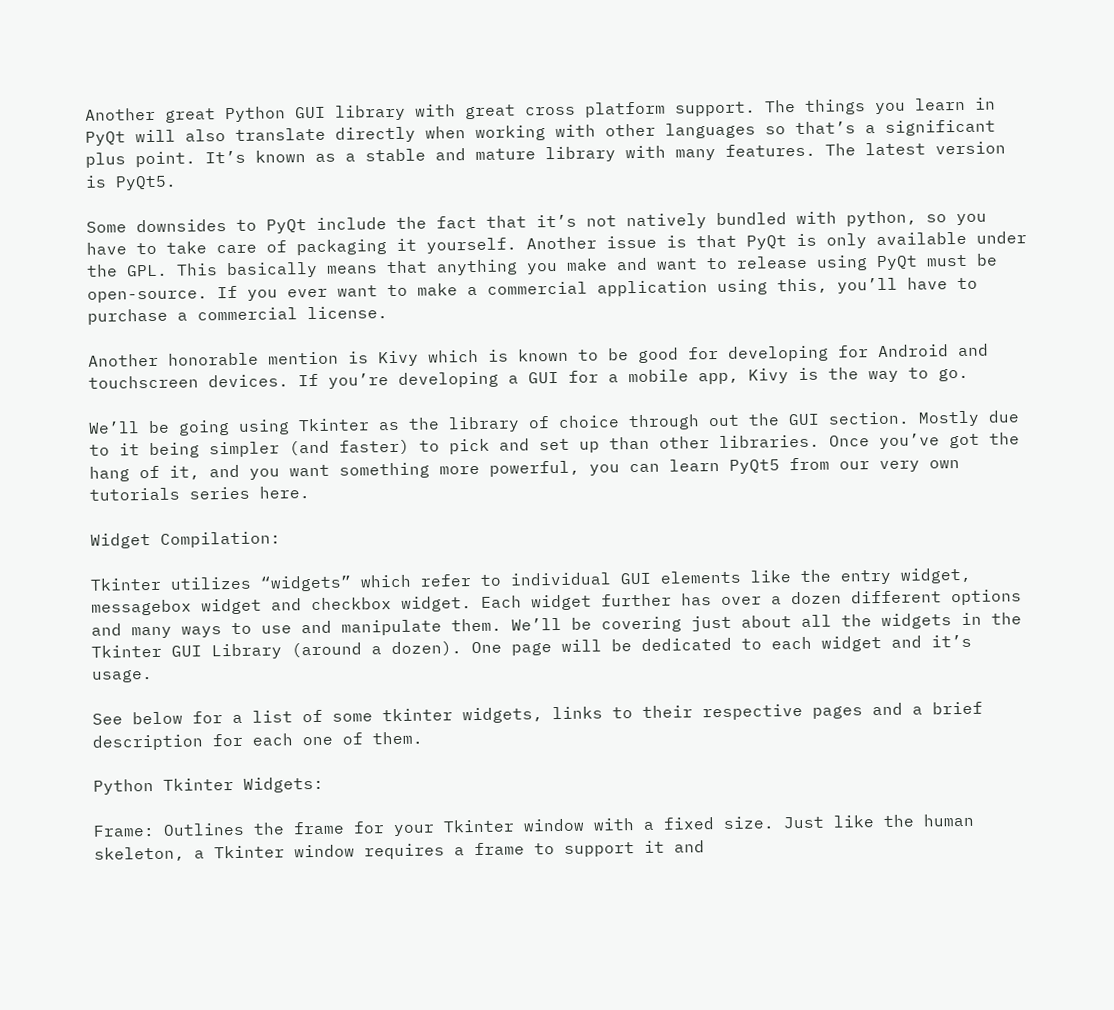Another great Python GUI library with great cross platform support. The things you learn in PyQt will also translate directly when working with other languages so that’s a significant plus point. It’s known as a stable and mature library with many features. The latest version is PyQt5.

Some downsides to PyQt include the fact that it’s not natively bundled with python, so you have to take care of packaging it yourself. Another issue is that PyQt is only available under the GPL. This basically means that anything you make and want to release using PyQt must be open-source. If you ever want to make a commercial application using this, you’ll have to purchase a commercial license.

Another honorable mention is Kivy which is known to be good for developing for Android and touchscreen devices. If you’re developing a GUI for a mobile app, Kivy is the way to go.

We’ll be going using Tkinter as the library of choice through out the GUI section. Mostly due to it being simpler (and faster) to pick and set up than other libraries. Once you’ve got the hang of it, and you want something more powerful, you can learn PyQt5 from our very own tutorials series here.

Widget Compilation:

Tkinter utilizes “widgets” which refer to individual GUI elements like the entry widget, messagebox widget and checkbox widget. Each widget further has over a dozen different options and many ways to use and manipulate them. We’ll be covering just about all the widgets in the Tkinter GUI Library (around a dozen). One page will be dedicated to each widget and it’s usage.

See below for a list of some tkinter widgets, links to their respective pages and a brief description for each one of them.

Python Tkinter Widgets:

Frame: Outlines the frame for your Tkinter window with a fixed size. Just like the human skeleton, a Tkinter window requires a frame to support it and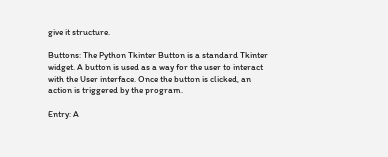give it structure.

Buttons: The Python Tkinter Button is a standard Tkinter widget. A button is used as a way for the user to interact with the User interface. Once the button is clicked, an action is triggered by the program.

Entry: A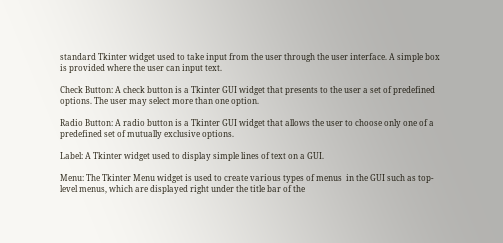standard Tkinter widget used to take input from the user through the user interface. A simple box is provided where the user can input text.

Check Button: A check button is a Tkinter GUI widget that presents to the user a set of predefined options. The user may select more than one option.

Radio Button: A radio button is a Tkinter GUI widget that allows the user to choose only one of a predefined set of mutually exclusive options.

Label: A Tkinter widget used to display simple lines of text on a GUI.

Menu: The Tkinter Menu widget is used to create various types of menus  in the GUI such as top-level menus, which are displayed right under the title bar of the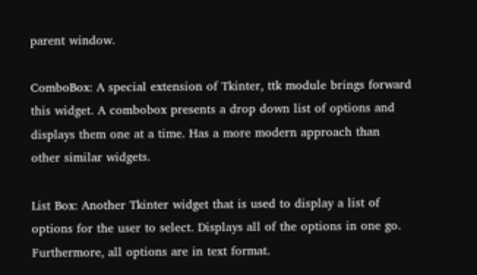parent window.

ComboBox: A special extension of Tkinter, ttk module brings forward this widget. A combobox presents a drop down list of options and displays them one at a time. Has a more modern approach than other similar widgets.

List Box: Another Tkinter widget that is used to display a list of options for the user to select. Displays all of the options in one go. Furthermore, all options are in text format.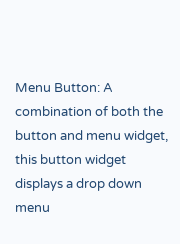Menu Button: A combination of both the button and menu widget, this button widget displays a drop down menu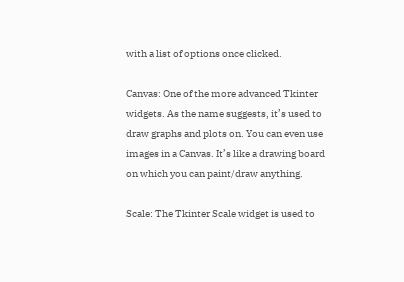with a list of options once clicked.

Canvas: One of the more advanced Tkinter widgets. As the name suggests, it’s used to draw graphs and plots on. You can even use images in a Canvas. It’s like a drawing board on which you can paint/draw anything.

Scale: The Tkinter Scale widget is used to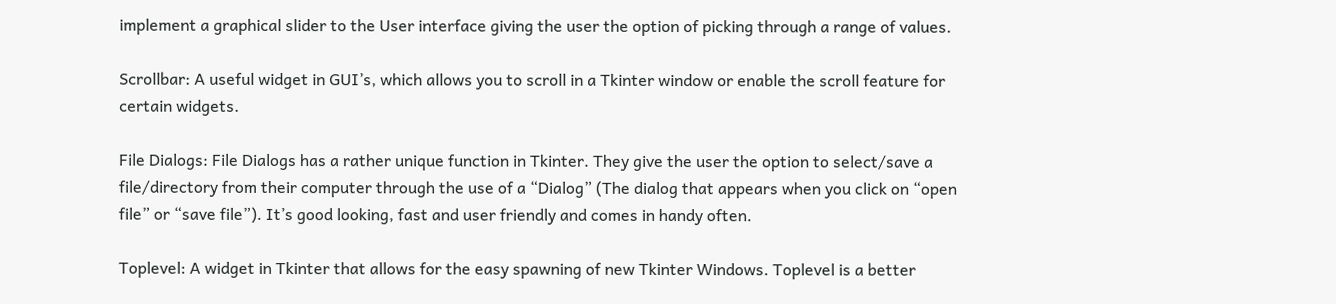implement a graphical slider to the User interface giving the user the option of picking through a range of values.

Scrollbar: A useful widget in GUI’s, which allows you to scroll in a Tkinter window or enable the scroll feature for certain widgets.

File Dialogs: File Dialogs has a rather unique function in Tkinter. They give the user the option to select/save a file/directory from their computer through the use of a “Dialog” (The dialog that appears when you click on “open file” or “save file”). It’s good looking, fast and user friendly and comes in handy often.

Toplevel: A widget in Tkinter that allows for the easy spawning of new Tkinter Windows. Toplevel is a better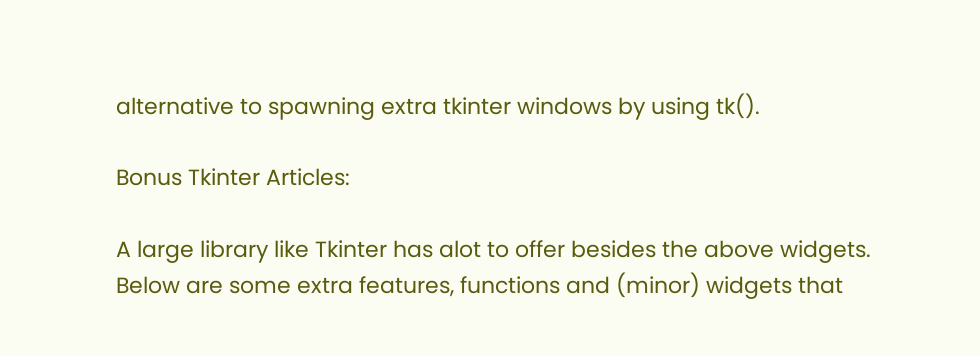alternative to spawning extra tkinter windows by using tk().

Bonus Tkinter Articles:

A large library like Tkinter has alot to offer besides the above widgets. Below are some extra features, functions and (minor) widgets that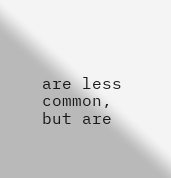are less common, but are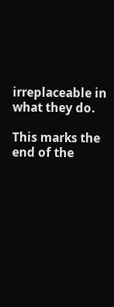irreplaceable in what they do.

This marks the end of the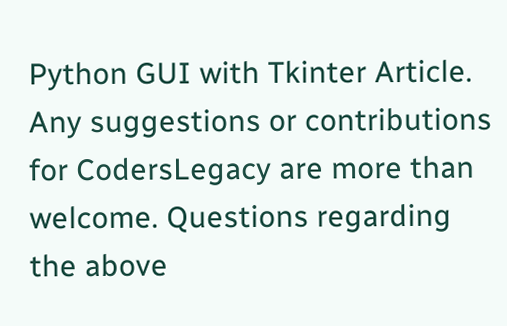Python GUI with Tkinter Article. Any suggestions or contributions for CodersLegacy are more than welcome. Questions regarding the above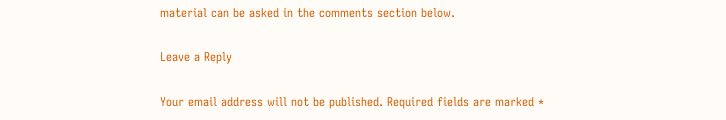material can be asked in the comments section below.

Leave a Reply

Your email address will not be published. Required fields are marked *